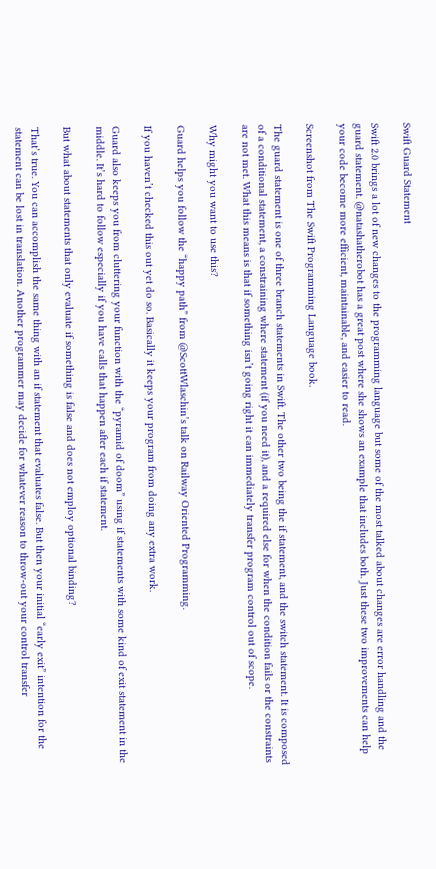Swift Guard Statement

Swift 2.0 brings a lot of new changes to the programming language but some of the most talked about changes are error handling and the guard statement. @natashatherobot has a great post where she shows an example that includes both. Just these two improvements can help your code become more efficient, maintainable, and easier to read.

Screenshot from The Swift Programming Language book.

The guard statement is one of three branch statements in Swift. The other two being the if statement, and the switch statement. It is composed of a conditional statement, a constraining where statement (if you need it), and a required else for when the condition fails or the constraints are not met. What this means is that if something isn’t going right it can immediately transfer program control out of scope.

Why might you want to use this?

Guard helps you follow the “happy path” from @ScottWlaschin’s talk on Railway Oriented Programming.

If you haven’t checked this out yet do so. Basically it keeps your program from doing any extra work.

Guard also keeps you from cluttering your function with the “pyramid of doom” using if statements with some kind of exit statement in the middle. It’s hard to follow especially if you have calls that happen after each if statement.

But what about statements that only evaluate if something is false and does not employ optional binding?

That’s true. You can accomplish the same thing with an if statement that evaluates false. But then your initial “early exit” intention for the statement can be lost in translation. Another programmer may decide for whatever reason to throw-out your control transfer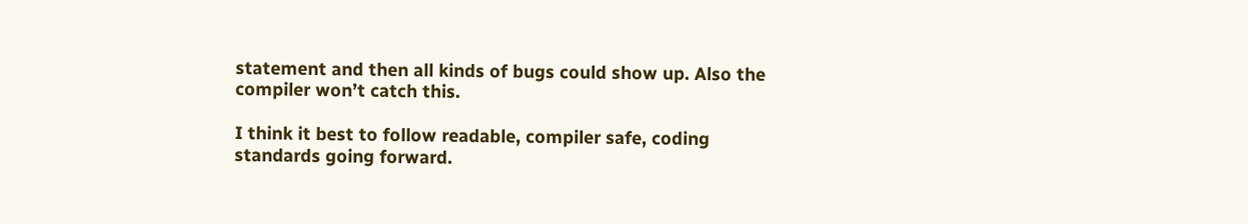statement and then all kinds of bugs could show up. Also the compiler won’t catch this.

I think it best to follow readable, compiler safe, coding standards going forward.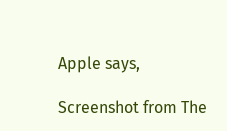Apple says,

Screenshot from The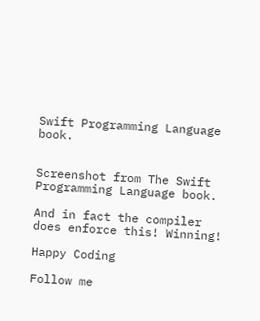Swift Programming Language book.


Screenshot from The Swift Programming Language book.

And in fact the compiler does enforce this! Winning!

Happy Coding

Follow me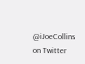@iJoeCollins on Twitter